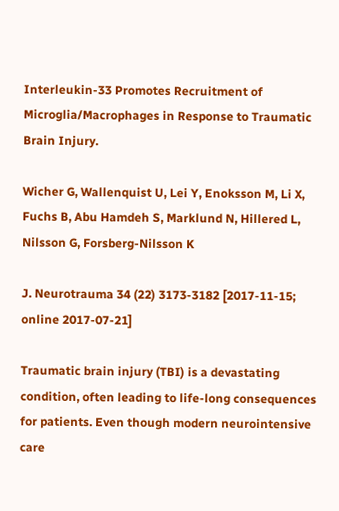Interleukin-33 Promotes Recruitment of Microglia/Macrophages in Response to Traumatic Brain Injury.

Wicher G, Wallenquist U, Lei Y, Enoksson M, Li X, Fuchs B, Abu Hamdeh S, Marklund N, Hillered L, Nilsson G, Forsberg-Nilsson K

J. Neurotrauma 34 (22) 3173-3182 [2017-11-15; online 2017-07-21]

Traumatic brain injury (TBI) is a devastating condition, often leading to life-long consequences for patients. Even though modern neurointensive care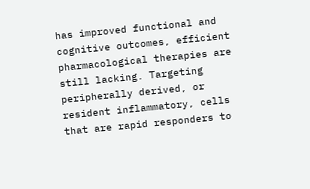has improved functional and cognitive outcomes, efficient pharmacological therapies are still lacking. Targeting peripherally derived, or resident inflammatory, cells that are rapid responders to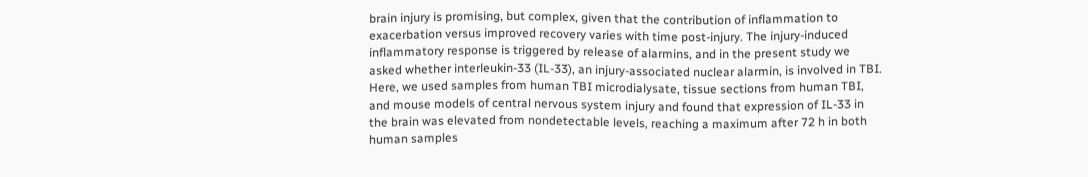brain injury is promising, but complex, given that the contribution of inflammation to exacerbation versus improved recovery varies with time post-injury. The injury-induced inflammatory response is triggered by release of alarmins, and in the present study we asked whether interleukin-33 (IL-33), an injury-associated nuclear alarmin, is involved in TBI. Here, we used samples from human TBI microdialysate, tissue sections from human TBI, and mouse models of central nervous system injury and found that expression of IL-33 in the brain was elevated from nondetectable levels, reaching a maximum after 72 h in both human samples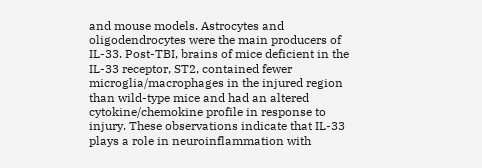and mouse models. Astrocytes and oligodendrocytes were the main producers of IL-33. Post-TBI, brains of mice deficient in the IL-33 receptor, ST2, contained fewer microglia/macrophages in the injured region than wild-type mice and had an altered cytokine/chemokine profile in response to injury. These observations indicate that IL-33 plays a role in neuroinflammation with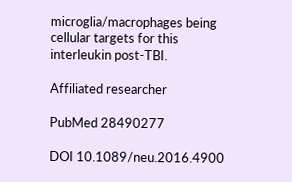microglia/macrophages being cellular targets for this interleukin post-TBI.

Affiliated researcher

PubMed 28490277

DOI 10.1089/neu.2016.4900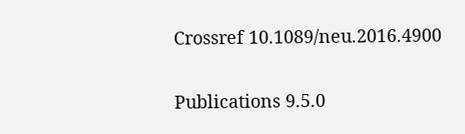Crossref 10.1089/neu.2016.4900

Publications 9.5.0